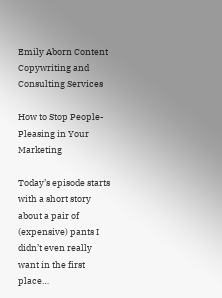Emily Aborn Content Copywriting and Consulting Services

How to Stop People-Pleasing in Your Marketing

Today’s episode starts with a short story about a pair of (expensive) pants I didn’t even really want in the first place…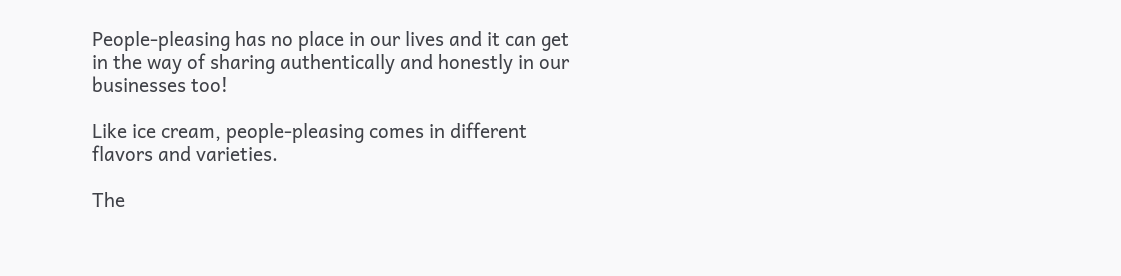People-pleasing has no place in our lives and it can get in the way of sharing authentically and honestly in our businesses too!

Like ice cream, people-pleasing comes in different flavors and varieties.

The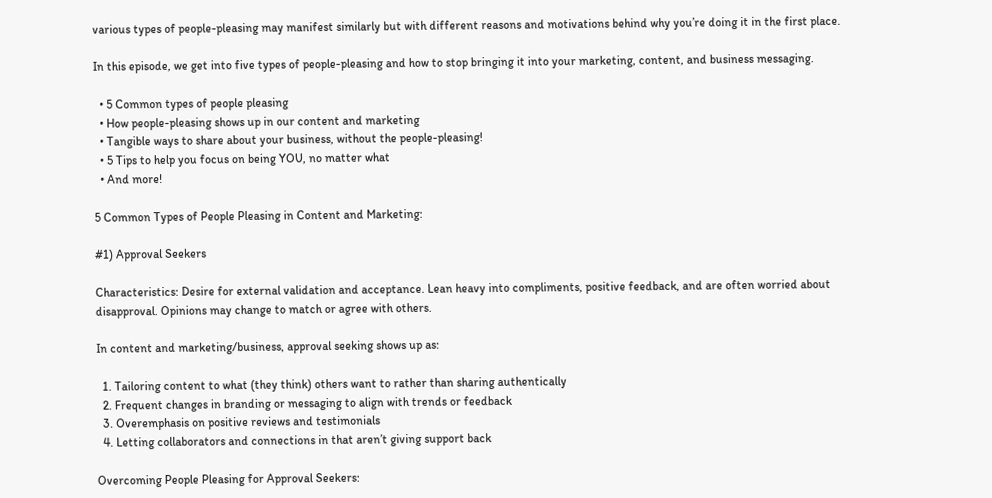various types of people-pleasing may manifest similarly but with different reasons and motivations behind why you’re doing it in the first place.

In this episode, we get into five types of people-pleasing and how to stop bringing it into your marketing, content, and business messaging.

  • 5 Common types of people pleasing
  • How people-pleasing shows up in our content and marketing
  • Tangible ways to share about your business, without the people-pleasing!
  • 5 Tips to help you focus on being YOU, no matter what
  • And more!

5 Common Types of People Pleasing in Content and Marketing:

#1) Approval Seekers

Characteristics: Desire for external validation and acceptance. Lean heavy into compliments, positive feedback, and are often worried about disapproval. Opinions may change to match or agree with others.

In content and marketing/business, approval seeking shows up as:

  1. Tailoring content to what (they think) others want to rather than sharing authentically
  2. Frequent changes in branding or messaging to align with trends or feedback
  3. Overemphasis on positive reviews and testimonials
  4. Letting collaborators and connections in that aren’t giving support back

Overcoming People Pleasing for Approval Seekers: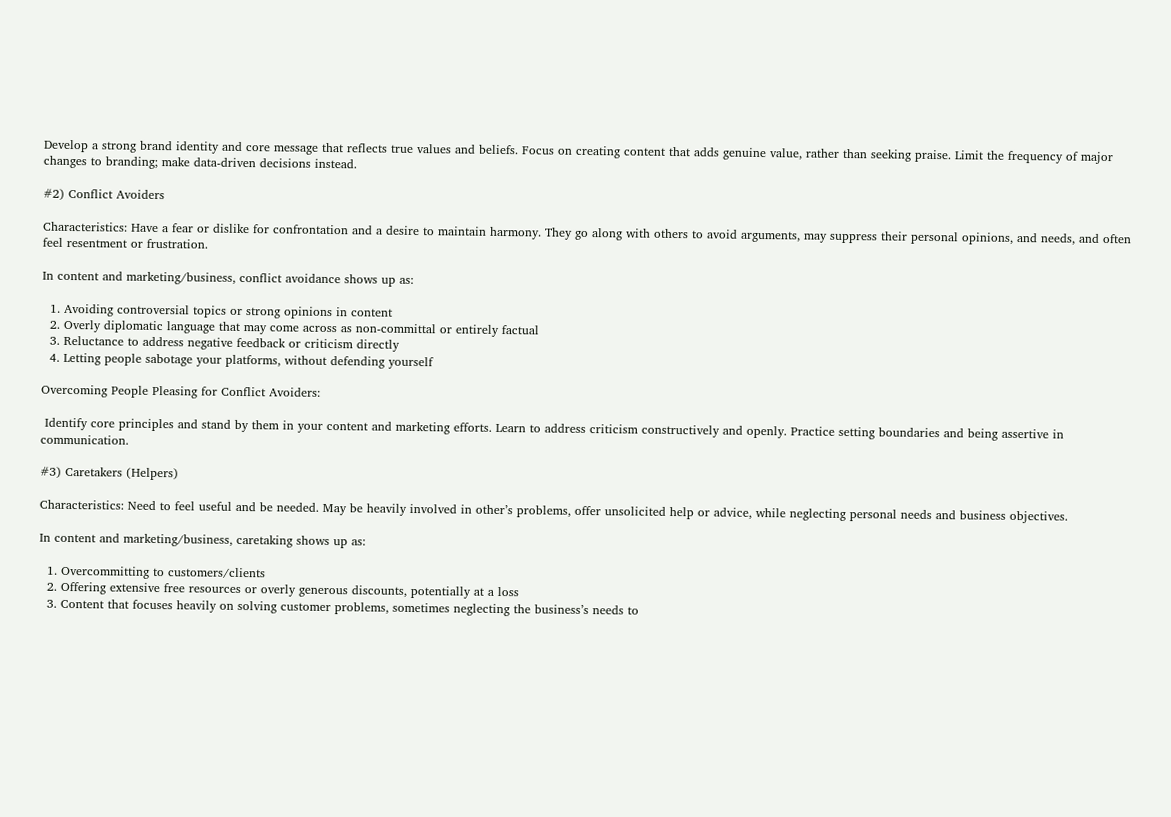Develop a strong brand identity and core message that reflects true values and beliefs. Focus on creating content that adds genuine value, rather than seeking praise. Limit the frequency of major changes to branding; make data-driven decisions instead.

#2) Conflict Avoiders

Characteristics: Have a fear or dislike for confrontation and a desire to maintain harmony. They go along with others to avoid arguments, may suppress their personal opinions, and needs, and often feel resentment or frustration.

In content and marketing/business, conflict avoidance shows up as:

  1. Avoiding controversial topics or strong opinions in content
  2. Overly diplomatic language that may come across as non-committal or entirely factual
  3. Reluctance to address negative feedback or criticism directly
  4. Letting people sabotage your platforms, without defending yourself

Overcoming People Pleasing for Conflict Avoiders:

 Identify core principles and stand by them in your content and marketing efforts. Learn to address criticism constructively and openly. Practice setting boundaries and being assertive in communication.

#3) Caretakers (Helpers)

Characteristics: Need to feel useful and be needed. May be heavily involved in other’s problems, offer unsolicited help or advice, while neglecting personal needs and business objectives.

In content and marketing/business, caretaking shows up as:

  1. Overcommitting to customers/clients
  2. Offering extensive free resources or overly generous discounts, potentially at a loss
  3. Content that focuses heavily on solving customer problems, sometimes neglecting the business’s needs to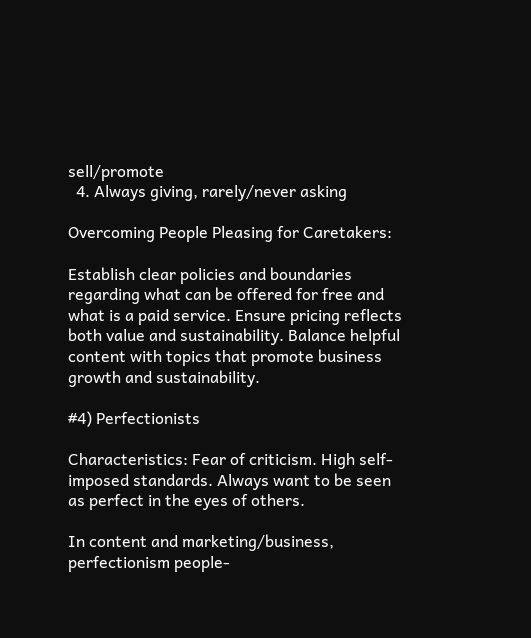sell/promote
  4. Always giving, rarely/never asking

Overcoming People Pleasing for Caretakers:

Establish clear policies and boundaries regarding what can be offered for free and what is a paid service. Ensure pricing reflects both value and sustainability. Balance helpful content with topics that promote business growth and sustainability.

#4) Perfectionists

Characteristics: Fear of criticism. High self-imposed standards. Always want to be seen as perfect in the eyes of others.

In content and marketing/business, perfectionism people-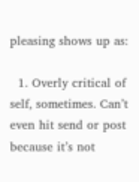pleasing shows up as:

  1. Overly critical of self, sometimes. Can’t even hit send or post because it’s not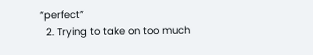“perfect”
  2. Trying to take on too much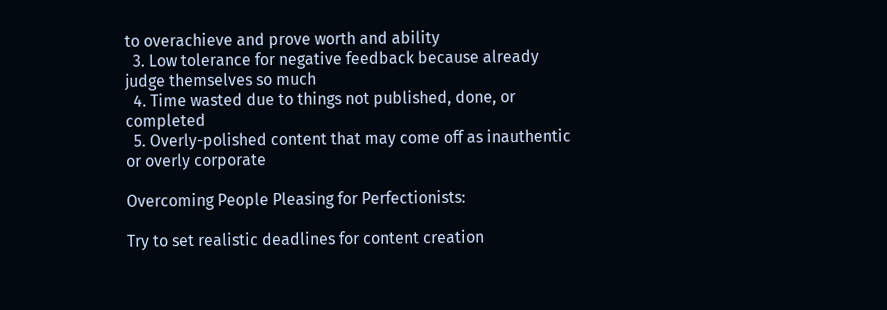to overachieve and prove worth and ability
  3. Low tolerance for negative feedback because already judge themselves so much
  4. Time wasted due to things not published, done, or completed
  5. Overly-polished content that may come off as inauthentic or overly corporate

Overcoming People Pleasing for Perfectionists:

Try to set realistic deadlines for content creation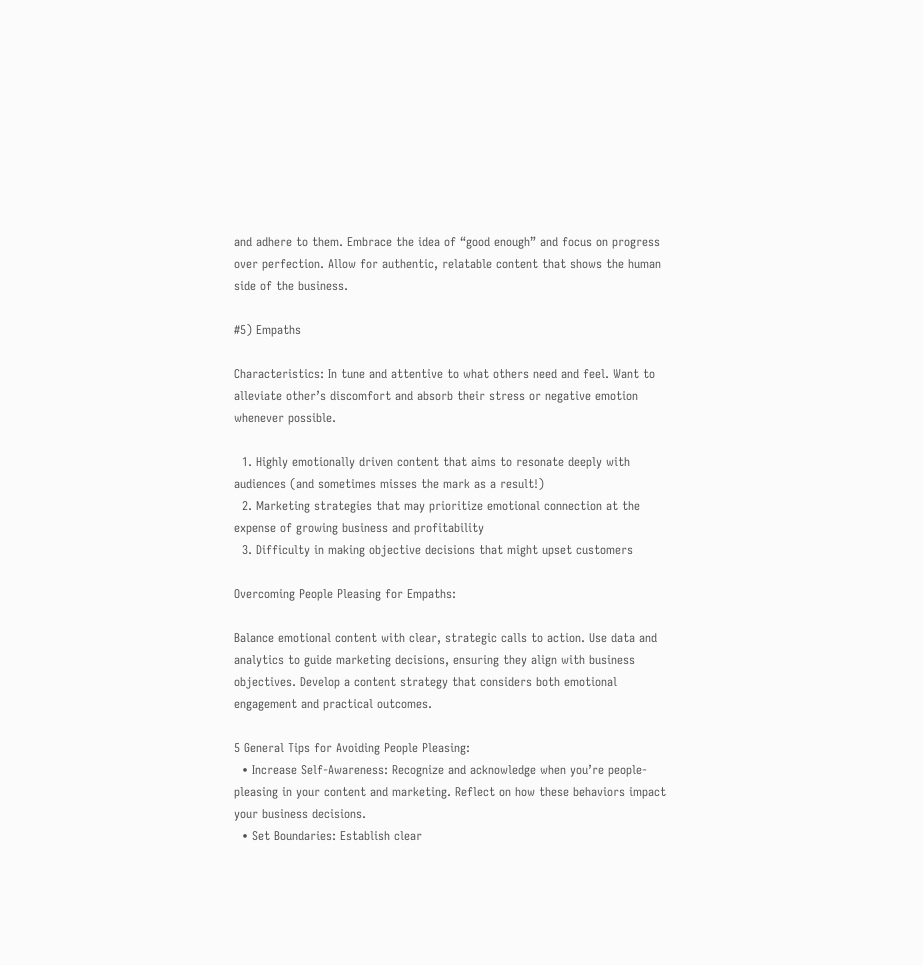and adhere to them. Embrace the idea of “good enough” and focus on progress over perfection. Allow for authentic, relatable content that shows the human side of the business.

#5) Empaths

Characteristics: In tune and attentive to what others need and feel. Want to alleviate other’s discomfort and absorb their stress or negative emotion whenever possible.

  1. Highly emotionally driven content that aims to resonate deeply with audiences (and sometimes misses the mark as a result!)
  2. Marketing strategies that may prioritize emotional connection at the expense of growing business and profitability
  3. Difficulty in making objective decisions that might upset customers

Overcoming People Pleasing for Empaths:

Balance emotional content with clear, strategic calls to action. Use data and analytics to guide marketing decisions, ensuring they align with business objectives. Develop a content strategy that considers both emotional engagement and practical outcomes.

5 General Tips for Avoiding People Pleasing:
  • Increase Self-Awareness: Recognize and acknowledge when you’re people-pleasing in your content and marketing. Reflect on how these behaviors impact your business decisions.
  • Set Boundaries: Establish clear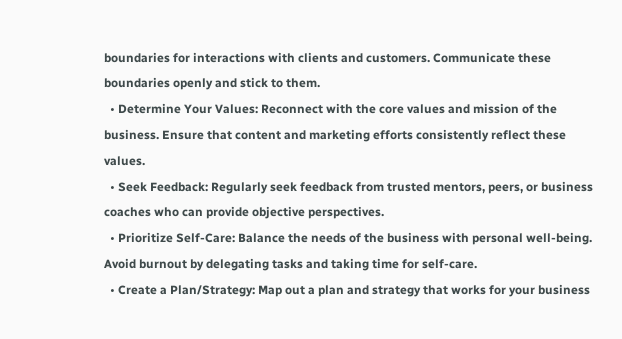boundaries for interactions with clients and customers. Communicate these boundaries openly and stick to them.
  • Determine Your Values: Reconnect with the core values and mission of the business. Ensure that content and marketing efforts consistently reflect these values.
  • Seek Feedback: Regularly seek feedback from trusted mentors, peers, or business coaches who can provide objective perspectives.
  • Prioritize Self-Care: Balance the needs of the business with personal well-being. Avoid burnout by delegating tasks and taking time for self-care.
  • Create a Plan/Strategy: Map out a plan and strategy that works for your business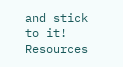and stick to it!
Resources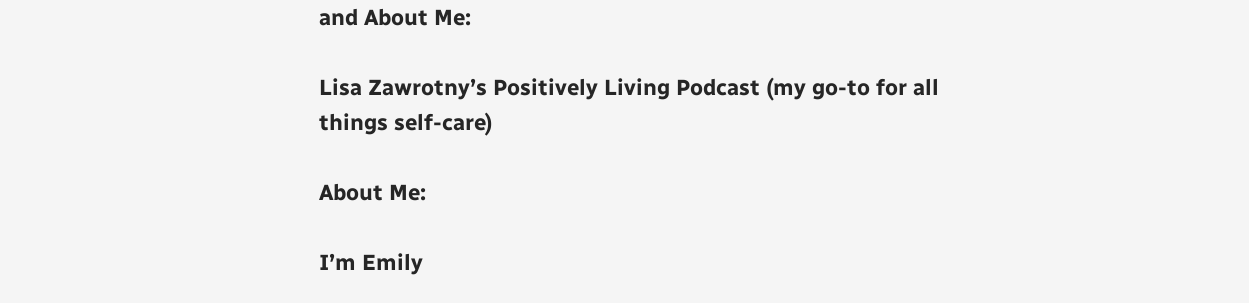and About Me:

Lisa Zawrotny’s Positively Living Podcast (my go-to for all things self-care)

About Me:

I’m Emily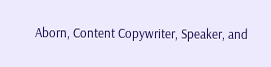Aborn, Content Copywriter, Speaker, and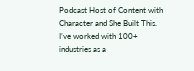Podcast Host of Content with Character and She Built This. I’ve worked with 100+ industries as a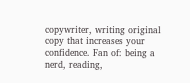copywriter, writing original copy that increases your confidence. Fan of: being a nerd, reading,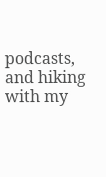podcasts, and hiking with my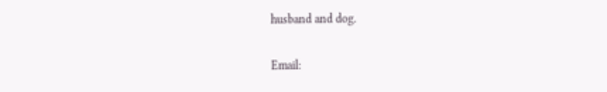husband and dog.

Email: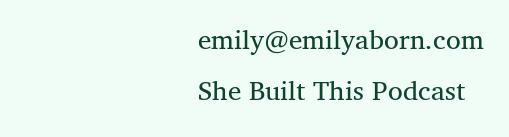emily@emilyaborn.com
She Built This Podcast